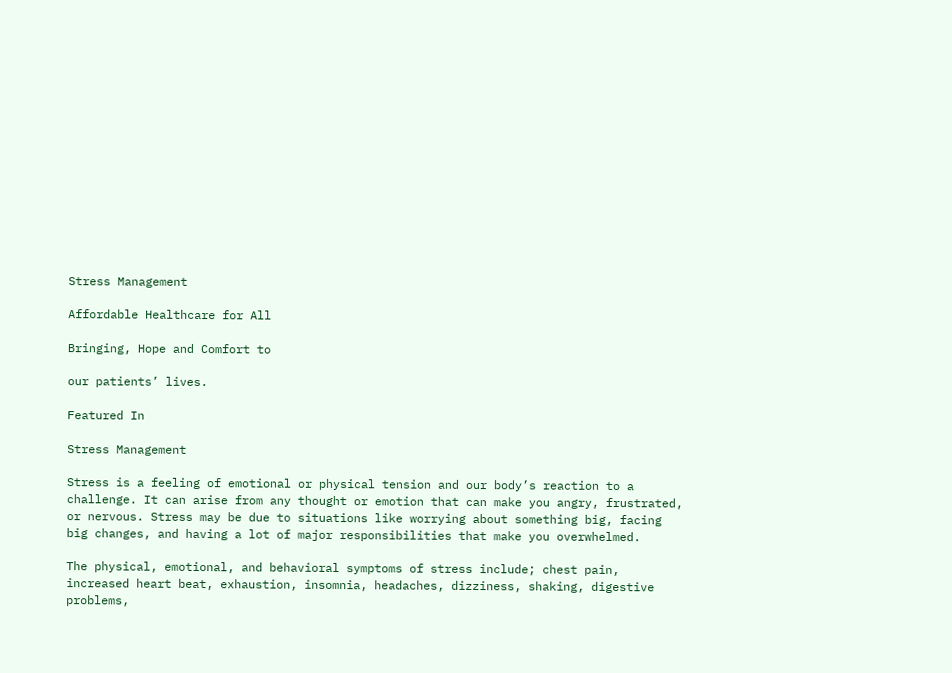Stress Management

Affordable Healthcare for All

Bringing, Hope and Comfort to

our patients’ lives.

Featured In

Stress Management

Stress is a feeling of emotional or physical tension and our body’s reaction to a challenge. It can arise from any thought or emotion that can make you angry, frustrated, or nervous. Stress may be due to situations like worrying about something big, facing big changes, and having a lot of major responsibilities that make you overwhelmed.

The physical, emotional, and behavioral symptoms of stress include; chest pain, increased heart beat, exhaustion, insomnia, headaches, dizziness, shaking, digestive problems,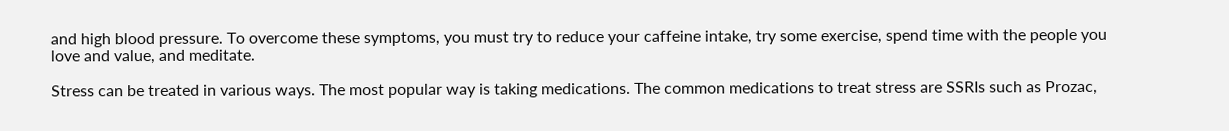and high blood pressure. To overcome these symptoms, you must try to reduce your caffeine intake, try some exercise, spend time with the people you love and value, and meditate.

Stress can be treated in various ways. The most popular way is taking medications. The common medications to treat stress are SSRIs such as Prozac,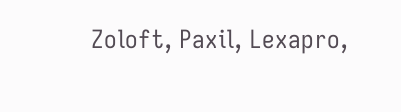Zoloft, Paxil, Lexapro,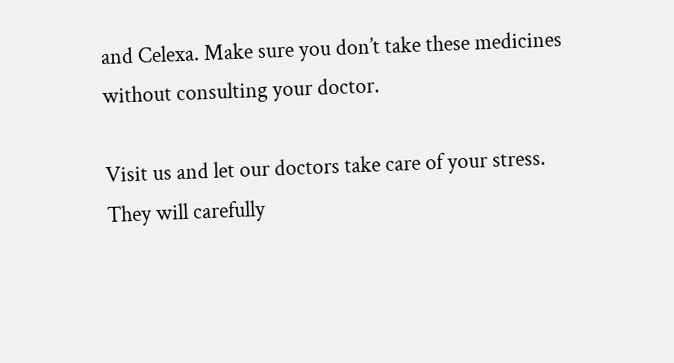and Celexa. Make sure you don’t take these medicines without consulting your doctor.

Visit us and let our doctors take care of your stress. They will carefully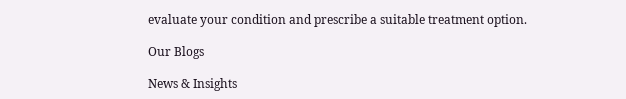evaluate your condition and prescribe a suitable treatment option.

Our Blogs

News & Insights